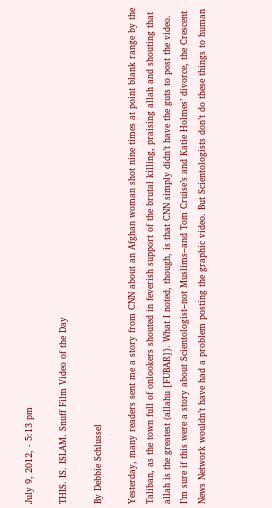July 9, 2012, - 5:13 pm

THIS. IS. ISLAM. Snuff Film Video of the Day

By Debbie Schlussel

Yesterday, many readers sent me a story from CNN about an Afghan woman shot nine times at point blank range by the Taliban, as the town full of onlookers shouted in feverish support of the brutal killing, praising allah and shouting that allah is the greatest (allahu [FUBAR]}. What I noted, though, is that CNN simply didn’t have the guts to post the video. I’m sure if this were a story about Scientologist–not Muslims–and Tom Cruise’s and Katie Holmes’ divorce, the Crescent News Network wouldn’t have had a problem posting the graphic video. But Scientologists don’t do these things to human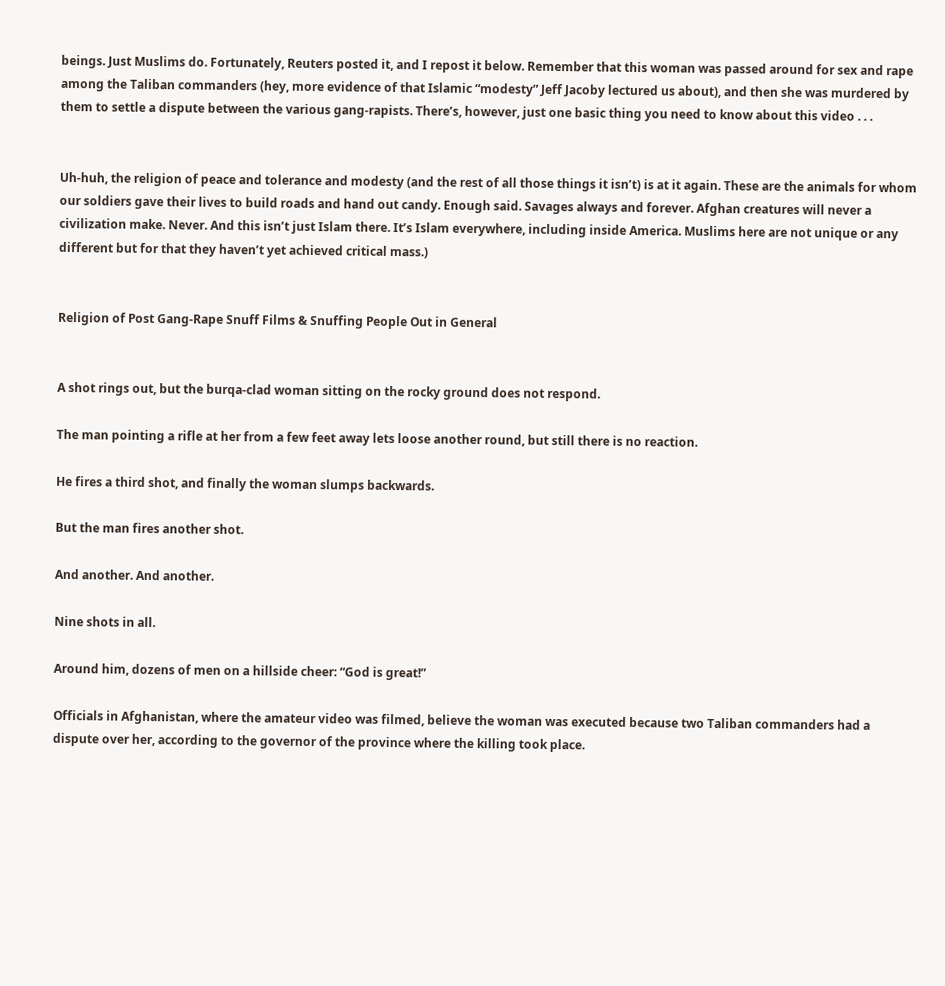beings. Just Muslims do. Fortunately, Reuters posted it, and I repost it below. Remember that this woman was passed around for sex and rape among the Taliban commanders (hey, more evidence of that Islamic “modesty” Jeff Jacoby lectured us about), and then she was murdered by them to settle a dispute between the various gang-rapists. There’s, however, just one basic thing you need to know about this video . . .


Uh-huh, the religion of peace and tolerance and modesty (and the rest of all those things it isn’t) is at it again. These are the animals for whom our soldiers gave their lives to build roads and hand out candy. Enough said. Savages always and forever. Afghan creatures will never a civilization make. Never. And this isn’t just Islam there. It’s Islam everywhere, including inside America. Muslims here are not unique or any different but for that they haven’t yet achieved critical mass.)


Religion of Post Gang-Rape Snuff Films & Snuffing People Out in General


A shot rings out, but the burqa-clad woman sitting on the rocky ground does not respond.

The man pointing a rifle at her from a few feet away lets loose another round, but still there is no reaction.

He fires a third shot, and finally the woman slumps backwards.

But the man fires another shot.

And another. And another.

Nine shots in all.

Around him, dozens of men on a hillside cheer: “God is great!”

Officials in Afghanistan, where the amateur video was filmed, believe the woman was executed because two Taliban commanders had a dispute over her, according to the governor of the province where the killing took place.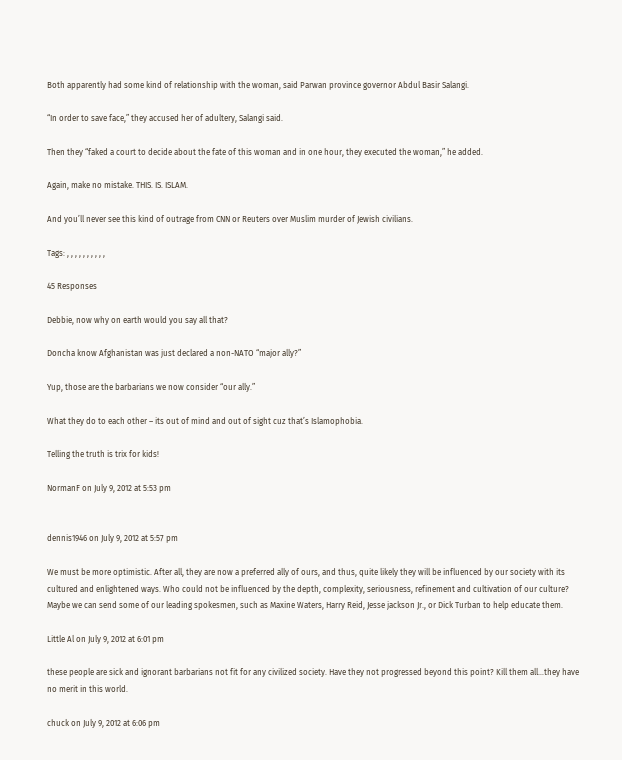Both apparently had some kind of relationship with the woman, said Parwan province governor Abdul Basir Salangi.

“In order to save face,” they accused her of adultery, Salangi said.

Then they “faked a court to decide about the fate of this woman and in one hour, they executed the woman,” he added.

Again, make no mistake. THIS. IS. ISLAM.

And you’ll never see this kind of outrage from CNN or Reuters over Muslim murder of Jewish civilians.

Tags: , , , , , , , , , ,

45 Responses

Debbie, now why on earth would you say all that?

Doncha know Afghanistan was just declared a non-NATO “major ally?”

Yup, those are the barbarians we now consider “our ally.”

What they do to each other – its out of mind and out of sight cuz that’s Islamophobia.

Telling the truth is trix for kids!

NormanF on July 9, 2012 at 5:53 pm


dennis1946 on July 9, 2012 at 5:57 pm

We must be more optimistic. After all, they are now a preferred ally of ours, and thus, quite likely they will be influenced by our society with its cultured and enlightened ways. Who could not be influenced by the depth, complexity, seriousness, refinement and cultivation of our culture? Maybe we can send some of our leading spokesmen, such as Maxine Waters, Harry Reid, Jesse jackson Jr., or Dick Turban to help educate them.

Little Al on July 9, 2012 at 6:01 pm

these people are sick and ignorant barbarians not fit for any civilized society. Have they not progressed beyond this point? Kill them all…they have no merit in this world.

chuck on July 9, 2012 at 6:06 pm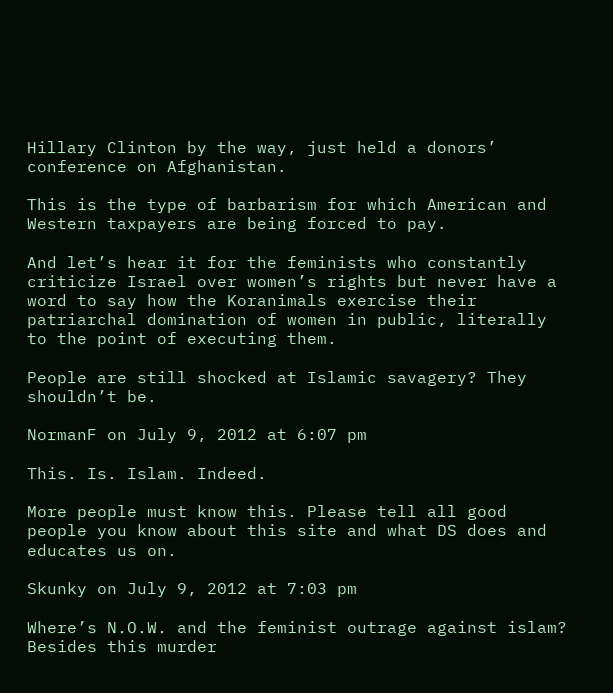Hillary Clinton by the way, just held a donors’ conference on Afghanistan.

This is the type of barbarism for which American and Western taxpayers are being forced to pay.

And let’s hear it for the feminists who constantly criticize Israel over women’s rights but never have a word to say how the Koranimals exercise their patriarchal domination of women in public, literally to the point of executing them.

People are still shocked at Islamic savagery? They shouldn’t be.

NormanF on July 9, 2012 at 6:07 pm

This. Is. Islam. Indeed.

More people must know this. Please tell all good people you know about this site and what DS does and educates us on.

Skunky on July 9, 2012 at 7:03 pm

Where’s N.O.W. and the feminist outrage against islam? Besides this murder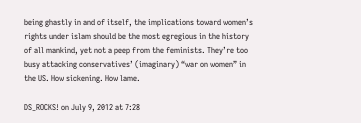being ghastly in and of itself, the implications toward women’s rights under islam should be the most egregious in the history of all mankind, yet not a peep from the feminists. They’re too busy attacking conservatives’ (imaginary) “war on women” in the US. How sickening. How lame.

DS_ROCKS! on July 9, 2012 at 7:28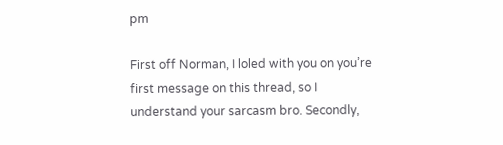pm

First off Norman, I loled with you on you’re first message on this thread, so I understand your sarcasm bro. Secondly,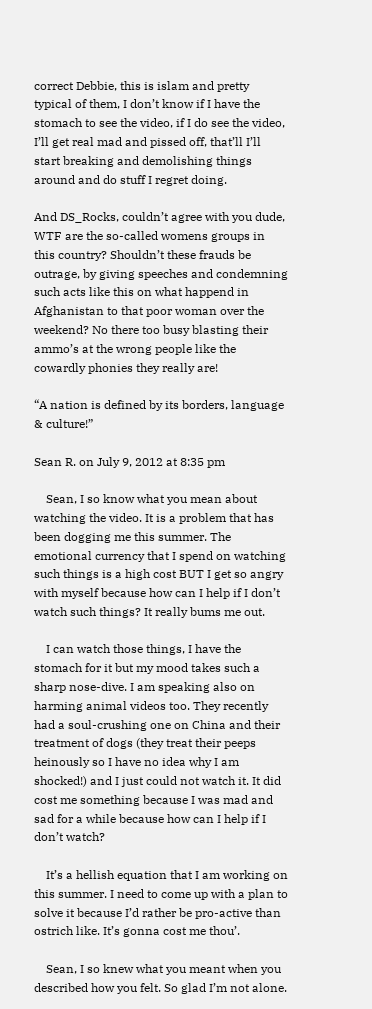correct Debbie, this is islam and pretty typical of them, I don’t know if I have the stomach to see the video, if I do see the video, I’ll get real mad and pissed off, that’ll I’ll start breaking and demolishing things around and do stuff I regret doing.

And DS_Rocks, couldn’t agree with you dude, WTF are the so-called womens groups in this country? Shouldn’t these frauds be outrage, by giving speeches and condemning such acts like this on what happend in Afghanistan to that poor woman over the weekend? No there too busy blasting their ammo’s at the wrong people like the cowardly phonies they really are!

“A nation is defined by its borders, language & culture!”

Sean R. on July 9, 2012 at 8:35 pm

    Sean, I so know what you mean about watching the video. It is a problem that has been dogging me this summer. The emotional currency that I spend on watching such things is a high cost BUT I get so angry with myself because how can I help if I don’t watch such things? It really bums me out.

    I can watch those things, I have the stomach for it but my mood takes such a sharp nose-dive. I am speaking also on harming animal videos too. They recently had a soul-crushing one on China and their treatment of dogs (they treat their peeps heinously so I have no idea why I am shocked!) and I just could not watch it. It did cost me something because I was mad and sad for a while because how can I help if I don’t watch?

    It’s a hellish equation that I am working on this summer. I need to come up with a plan to solve it because I’d rather be pro-active than ostrich like. It’s gonna cost me thou’.

    Sean, I so knew what you meant when you described how you felt. So glad I’m not alone.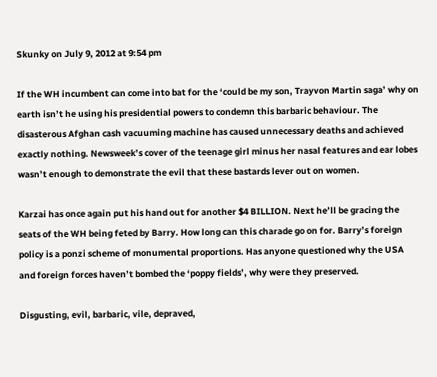Skunky on July 9, 2012 at 9:54 pm

If the WH incumbent can come into bat for the ‘could be my son, Trayvon Martin saga’ why on earth isn’t he using his presidential powers to condemn this barbaric behaviour. The disasterous Afghan cash vacuuming machine has caused unnecessary deaths and achieved exactly nothing. Newsweek’s cover of the teenage girl minus her nasal features and ear lobes wasn’t enough to demonstrate the evil that these bastards lever out on women.

Karzai has once again put his hand out for another $4 BILLION. Next he’ll be gracing the seats of the WH being feted by Barry. How long can this charade go on for. Barry’s foreign policy is a ponzi scheme of monumental proportions. Has anyone questioned why the USA and foreign forces haven’t bombed the ‘poppy fields’, why were they preserved.

Disgusting, evil, barbaric, vile, depraved,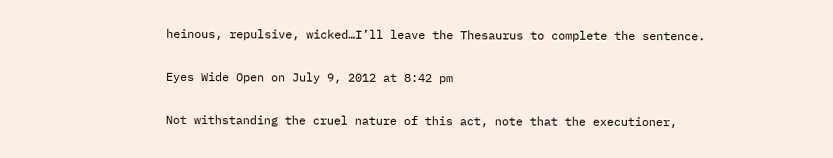heinous, repulsive, wicked…I’ll leave the Thesaurus to complete the sentence.

Eyes Wide Open on July 9, 2012 at 8:42 pm

Not withstanding the cruel nature of this act, note that the executioner,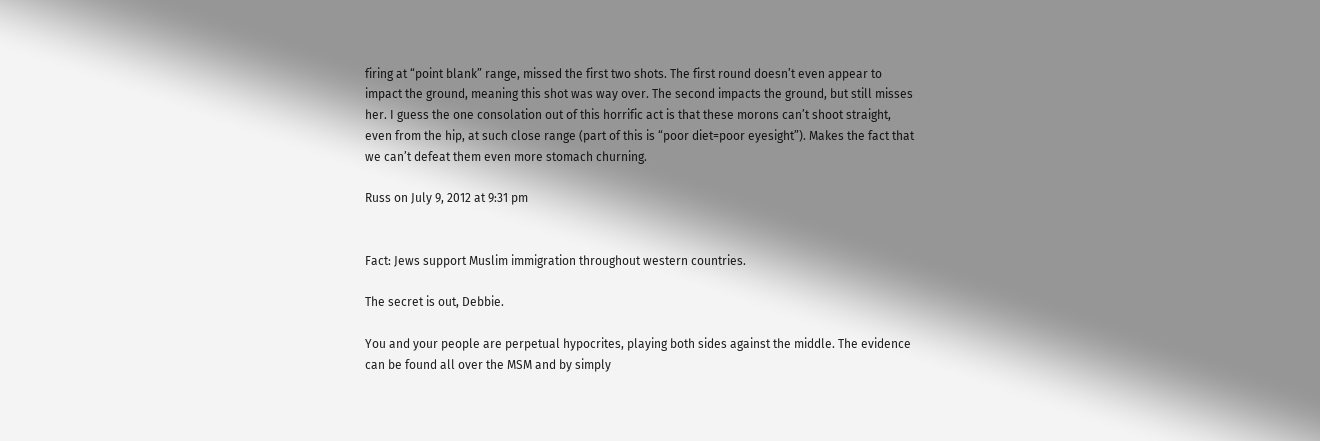firing at “point blank” range, missed the first two shots. The first round doesn’t even appear to impact the ground, meaning this shot was way over. The second impacts the ground, but still misses her. I guess the one consolation out of this horrific act is that these morons can’t shoot straight, even from the hip, at such close range (part of this is “poor diet=poor eyesight”). Makes the fact that we can’t defeat them even more stomach churning.

Russ on July 9, 2012 at 9:31 pm


Fact: Jews support Muslim immigration throughout western countries.

The secret is out, Debbie.

You and your people are perpetual hypocrites, playing both sides against the middle. The evidence can be found all over the MSM and by simply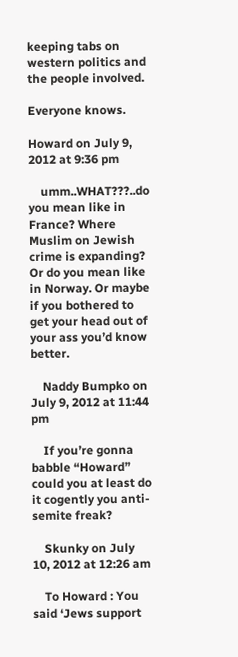keeping tabs on western politics and the people involved.

Everyone knows.

Howard on July 9, 2012 at 9:36 pm

    umm..WHAT???..do you mean like in France? Where Muslim on Jewish crime is expanding? Or do you mean like in Norway. Or maybe if you bothered to get your head out of your ass you’d know better.

    Naddy Bumpko on July 9, 2012 at 11:44 pm

    If you’re gonna babble “Howard” could you at least do it cogently you anti-semite freak?

    Skunky on July 10, 2012 at 12:26 am

    To Howard : You said ‘Jews support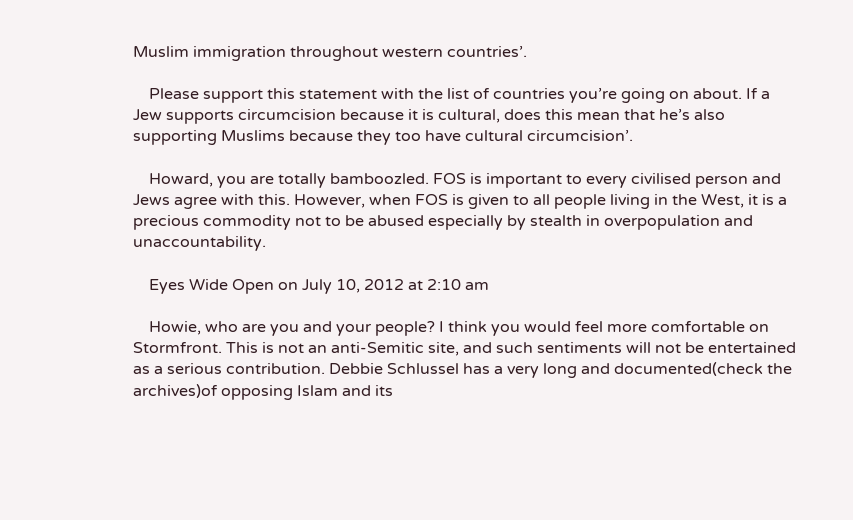Muslim immigration throughout western countries’.

    Please support this statement with the list of countries you’re going on about. If a Jew supports circumcision because it is cultural, does this mean that he’s also supporting Muslims because they too have cultural circumcision’.

    Howard, you are totally bamboozled. FOS is important to every civilised person and Jews agree with this. However, when FOS is given to all people living in the West, it is a precious commodity not to be abused especially by stealth in overpopulation and unaccountability.

    Eyes Wide Open on July 10, 2012 at 2:10 am

    Howie, who are you and your people? I think you would feel more comfortable on Stormfront. This is not an anti-Semitic site, and such sentiments will not be entertained as a serious contribution. Debbie Schlussel has a very long and documented(check the archives)of opposing Islam and its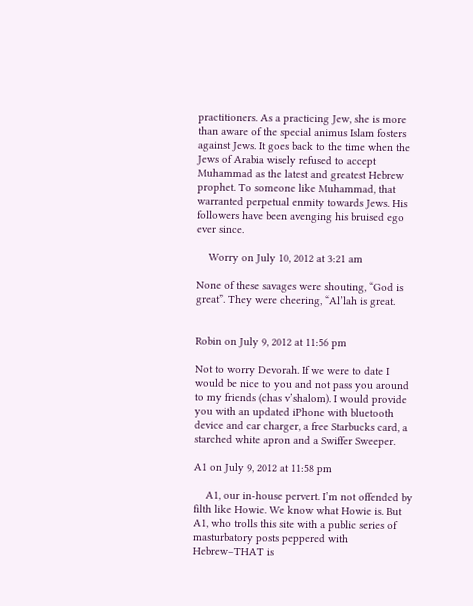practitioners. As a practicing Jew, she is more than aware of the special animus Islam fosters against Jews. It goes back to the time when the Jews of Arabia wisely refused to accept Muhammad as the latest and greatest Hebrew prophet. To someone like Muhammad, that warranted perpetual enmity towards Jews. His followers have been avenging his bruised ego ever since.

    Worry on July 10, 2012 at 3:21 am

None of these savages were shouting, “God is great”. They were cheering, “Al’lah is great.


Robin on July 9, 2012 at 11:56 pm

Not to worry Devorah. If we were to date I would be nice to you and not pass you around to my friends (chas v’shalom). I would provide you with an updated iPhone with bluetooth device and car charger, a free Starbucks card, a starched white apron and a Swiffer Sweeper.

A1 on July 9, 2012 at 11:58 pm

    A1, our in-house pervert. I’m not offended by filth like Howie. We know what Howie is. But A1, who trolls this site with a public series of masturbatory posts peppered with Hebrew–THAT is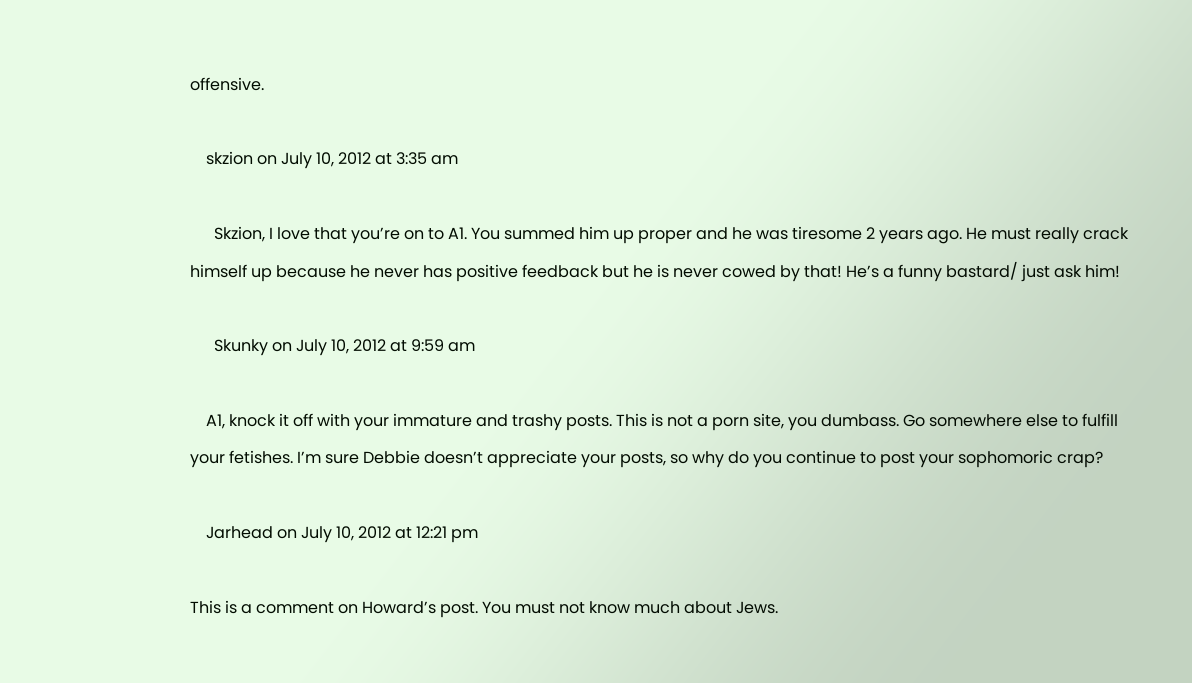offensive.

    skzion on July 10, 2012 at 3:35 am

      Skzion, I love that you’re on to A1. You summed him up proper and he was tiresome 2 years ago. He must really crack himself up because he never has positive feedback but he is never cowed by that! He’s a funny bastard/ just ask him!

      Skunky on July 10, 2012 at 9:59 am

    A1, knock it off with your immature and trashy posts. This is not a porn site, you dumbass. Go somewhere else to fulfill your fetishes. I’m sure Debbie doesn’t appreciate your posts, so why do you continue to post your sophomoric crap?

    Jarhead on July 10, 2012 at 12:21 pm

This is a comment on Howard’s post. You must not know much about Jews.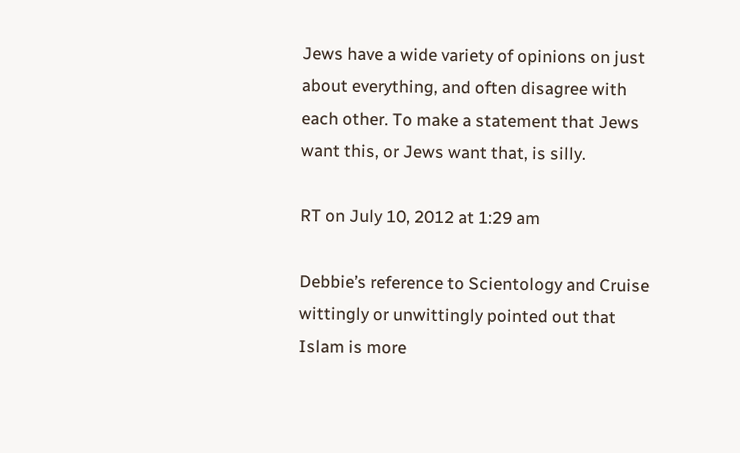Jews have a wide variety of opinions on just about everything, and often disagree with each other. To make a statement that Jews want this, or Jews want that, is silly.

RT on July 10, 2012 at 1:29 am

Debbie’s reference to Scientology and Cruise wittingly or unwittingly pointed out that Islam is more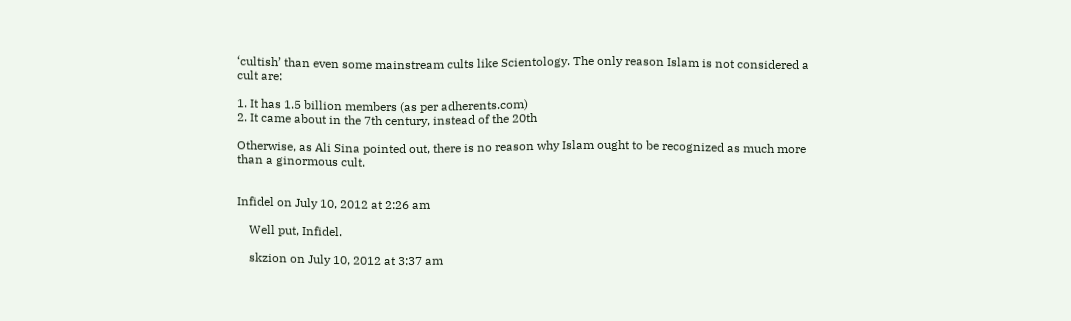‘cultish’ than even some mainstream cults like Scientology. The only reason Islam is not considered a cult are:

1. It has 1.5 billion members (as per adherents.com)
2. It came about in the 7th century, instead of the 20th

Otherwise, as Ali Sina pointed out, there is no reason why Islam ought to be recognized as much more than a ginormous cult.


Infidel on July 10, 2012 at 2:26 am

    Well put, Infidel.

    skzion on July 10, 2012 at 3:37 am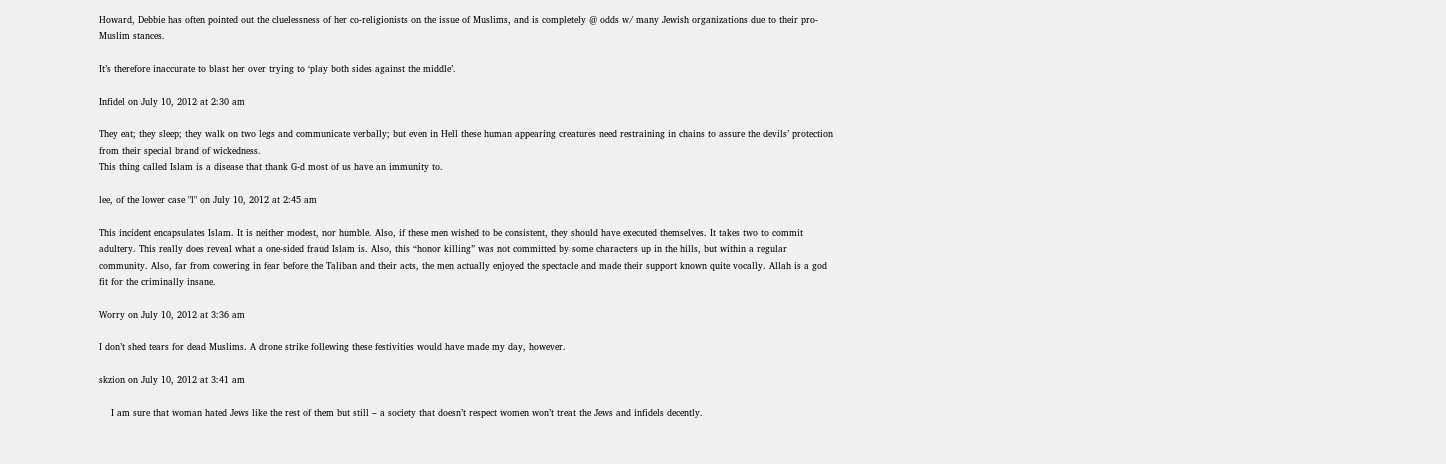Howard, Debbie has often pointed out the cluelessness of her co-religionists on the issue of Muslims, and is completely @ odds w/ many Jewish organizations due to their pro-Muslim stances.

It’s therefore inaccurate to blast her over trying to ‘play both sides against the middle’.

Infidel on July 10, 2012 at 2:30 am

They eat; they sleep; they walk on two legs and communicate verbally; but even in Hell these human appearing creatures need restraining in chains to assure the devils’ protection from their special brand of wickedness.
This thing called Islam is a disease that thank G-d most of us have an immunity to.

lee, of the lower case "l" on July 10, 2012 at 2:45 am

This incident encapsulates Islam. It is neither modest, nor humble. Also, if these men wished to be consistent, they should have executed themselves. It takes two to commit adultery. This really does reveal what a one-sided fraud Islam is. Also, this “honor killing” was not committed by some characters up in the hills, but within a regular community. Also, far from cowering in fear before the Taliban and their acts, the men actually enjoyed the spectacle and made their support known quite vocally. Allah is a god fit for the criminally insane.

Worry on July 10, 2012 at 3:36 am

I don’t shed tears for dead Muslims. A drone strike follewing these festivities would have made my day, however.

skzion on July 10, 2012 at 3:41 am

    I am sure that woman hated Jews like the rest of them but still – a society that doesn’t respect women won’t treat the Jews and infidels decently.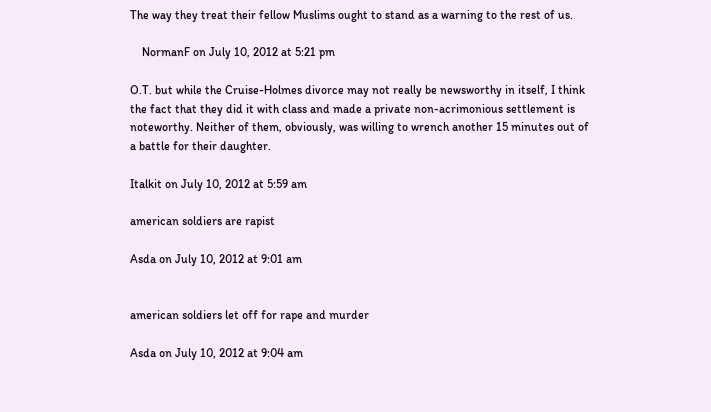The way they treat their fellow Muslims ought to stand as a warning to the rest of us.

    NormanF on July 10, 2012 at 5:21 pm

O.T. but while the Cruise-Holmes divorce may not really be newsworthy in itself, I think the fact that they did it with class and made a private non-acrimonious settlement is noteworthy. Neither of them, obviously, was willing to wrench another 15 minutes out of a battle for their daughter.

Italkit on July 10, 2012 at 5:59 am

american soldiers are rapist

Asda on July 10, 2012 at 9:01 am


american soldiers let off for rape and murder

Asda on July 10, 2012 at 9:04 am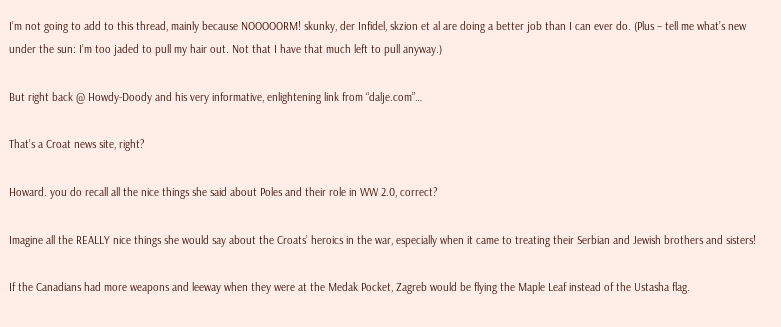I’m not going to add to this thread, mainly because NOOOOORM! skunky, der Infidel, skzion et al are doing a better job than I can ever do. (Plus – tell me what’s new under the sun: I’m too jaded to pull my hair out. Not that I have that much left to pull anyway.)

But right back @ Howdy-Doody and his very informative, enlightening link from “dalje.com”…

That’s a Croat news site, right?

Howard. you do recall all the nice things she said about Poles and their role in WW 2.0, correct?

Imagine all the REALLY nice things she would say about the Croats’ heroics in the war, especially when it came to treating their Serbian and Jewish brothers and sisters!

If the Canadians had more weapons and leeway when they were at the Medak Pocket, Zagreb would be flying the Maple Leaf instead of the Ustasha flag.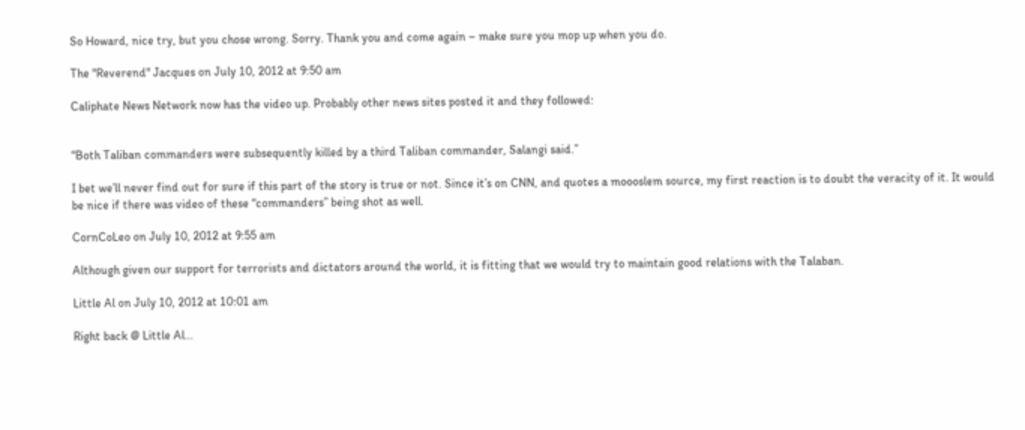So Howard, nice try, but you chose wrong. Sorry. Thank you and come again – make sure you mop up when you do.

The "Reverend" Jacques on July 10, 2012 at 9:50 am

Caliphate News Network now has the video up. Probably other news sites posted it and they followed:


“Both Taliban commanders were subsequently killed by a third Taliban commander, Salangi said.”

I bet we’ll never find out for sure if this part of the story is true or not. Since it’s on CNN, and quotes a moooslem source, my first reaction is to doubt the veracity of it. It would be nice if there was video of these “commanders” being shot as well.

CornCoLeo on July 10, 2012 at 9:55 am

Although given our support for terrorists and dictators around the world, it is fitting that we would try to maintain good relations with the Talaban.

Little Al on July 10, 2012 at 10:01 am

Right back @ Little Al…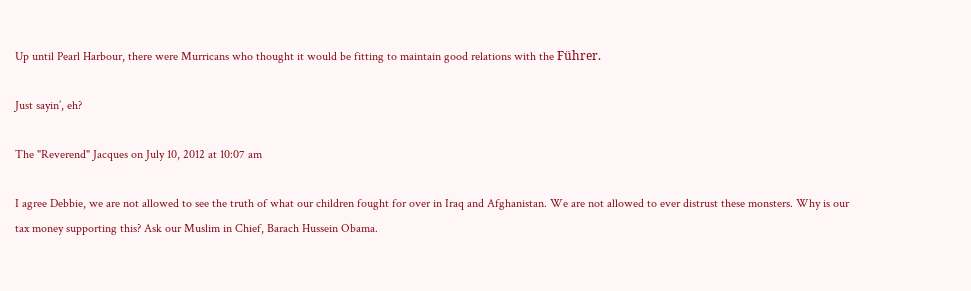Up until Pearl Harbour, there were Murricans who thought it would be fitting to maintain good relations with the Führer.

Just sayin’, eh?

The "Reverend" Jacques on July 10, 2012 at 10:07 am

I agree Debbie, we are not allowed to see the truth of what our children fought for over in Iraq and Afghanistan. We are not allowed to ever distrust these monsters. Why is our tax money supporting this? Ask our Muslim in Chief, Barach Hussein Obama.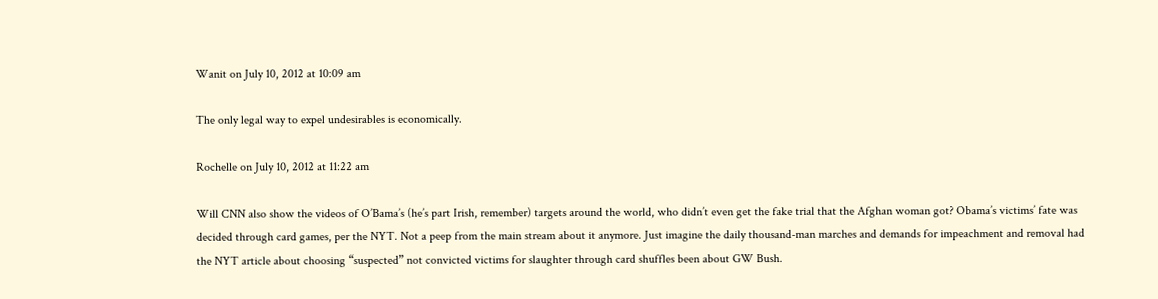Wanit on July 10, 2012 at 10:09 am

The only legal way to expel undesirables is economically.

Rochelle on July 10, 2012 at 11:22 am

Will CNN also show the videos of O’Bama’s (he’s part Irish, remember) targets around the world, who didn’t even get the fake trial that the Afghan woman got? Obama’s victims’ fate was decided through card games, per the NYT. Not a peep from the main stream about it anymore. Just imagine the daily thousand-man marches and demands for impeachment and removal had the NYT article about choosing “suspected” not convicted victims for slaughter through card shuffles been about GW Bush.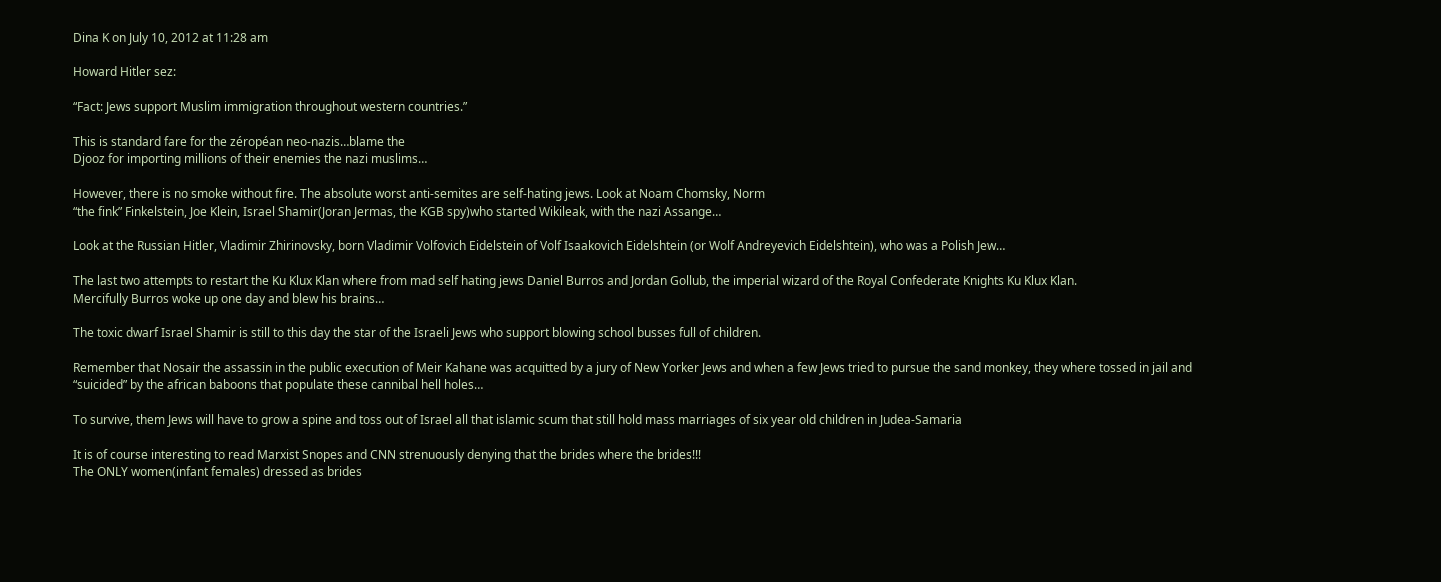Dina K on July 10, 2012 at 11:28 am

Howard Hitler sez:

“Fact: Jews support Muslim immigration throughout western countries.”

This is standard fare for the zéropéan neo-nazis…blame the
Djooz for importing millions of their enemies the nazi muslims…

However, there is no smoke without fire. The absolute worst anti-semites are self-hating jews. Look at Noam Chomsky, Norm
“the fink” Finkelstein, Joe Klein, Israel Shamir(Joran Jermas, the KGB spy)who started Wikileak, with the nazi Assange…

Look at the Russian Hitler, Vladimir Zhirinovsky, born Vladimir Volfovich Eidelstein of Volf Isaakovich Eidelshtein (or Wolf Andreyevich Eidelshtein), who was a Polish Jew…

The last two attempts to restart the Ku Klux Klan where from mad self hating jews Daniel Burros and Jordan Gollub, the imperial wizard of the Royal Confederate Knights Ku Klux Klan.
Mercifully Burros woke up one day and blew his brains…

The toxic dwarf Israel Shamir is still to this day the star of the Israeli Jews who support blowing school busses full of children.

Remember that Nosair the assassin in the public execution of Meir Kahane was acquitted by a jury of New Yorker Jews and when a few Jews tried to pursue the sand monkey, they where tossed in jail and “suicided” by the african baboons that populate these cannibal hell holes…

To survive, them Jews will have to grow a spine and toss out of Israel all that islamic scum that still hold mass marriages of six year old children in Judea-Samaria

It is of course interesting to read Marxist Snopes and CNN strenuously denying that the brides where the brides!!!
The ONLY women(infant females) dressed as brides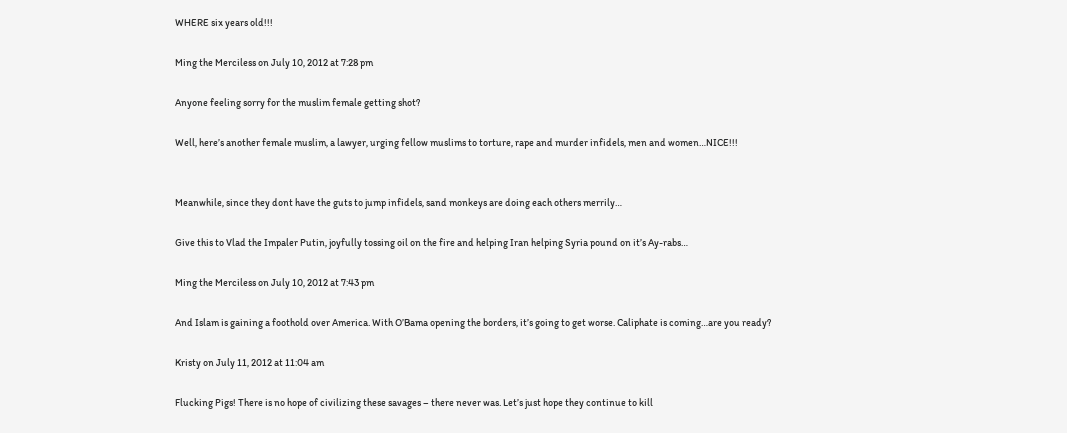WHERE six years old!!!

Ming the Merciless on July 10, 2012 at 7:28 pm

Anyone feeling sorry for the muslim female getting shot?

Well, here’s another female muslim, a lawyer, urging fellow muslims to torture, rape and murder infidels, men and women…NICE!!!


Meanwhile, since they dont have the guts to jump infidels, sand monkeys are doing each others merrily…

Give this to Vlad the Impaler Putin, joyfully tossing oil on the fire and helping Iran helping Syria pound on it’s Ay-rabs…

Ming the Merciless on July 10, 2012 at 7:43 pm

And Islam is gaining a foothold over America. With O’Bama opening the borders, it’s going to get worse. Caliphate is coming…are you ready?

Kristy on July 11, 2012 at 11:04 am

Flucking Pigs! There is no hope of civilizing these savages – there never was. Let’s just hope they continue to kill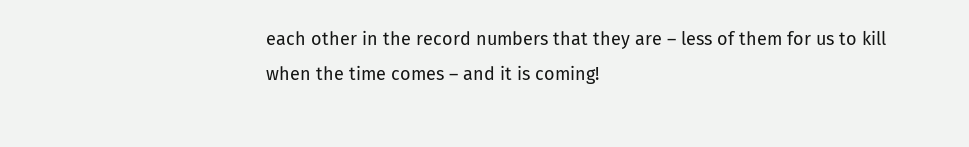each other in the record numbers that they are – less of them for us to kill when the time comes – and it is coming!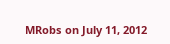MRobs on July 11, 2012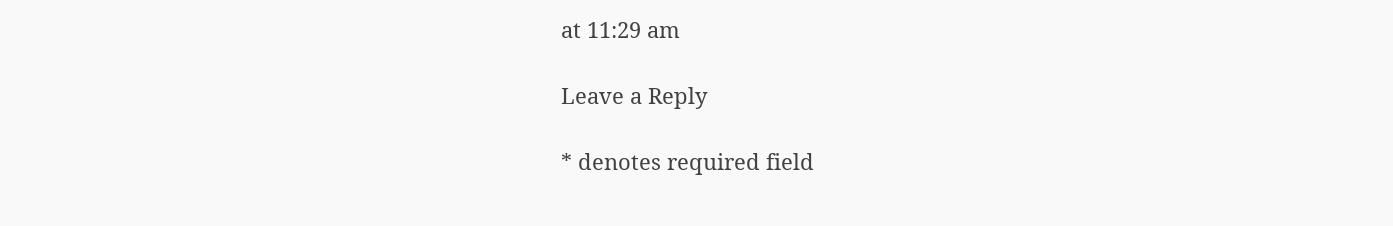at 11:29 am

Leave a Reply

* denotes required field